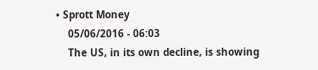• Sprott Money
    05/06/2016 - 06:03
    The US, in its own decline, is showing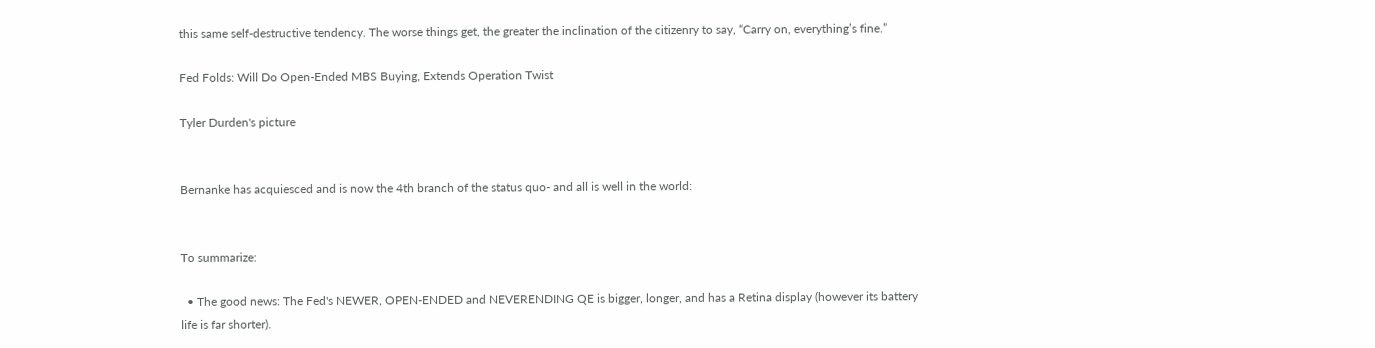this same self-destructive tendency. The worse things get, the greater the inclination of the citizenry to say, “Carry on, everything’s fine.”

Fed Folds: Will Do Open-Ended MBS Buying, Extends Operation Twist

Tyler Durden's picture


Bernanke has acquiesced and is now the 4th branch of the status quo- and all is well in the world:


To summarize:

  • The good news: The Fed's NEWER, OPEN-ENDED and NEVERENDING QE is bigger, longer, and has a Retina display (however its battery life is far shorter).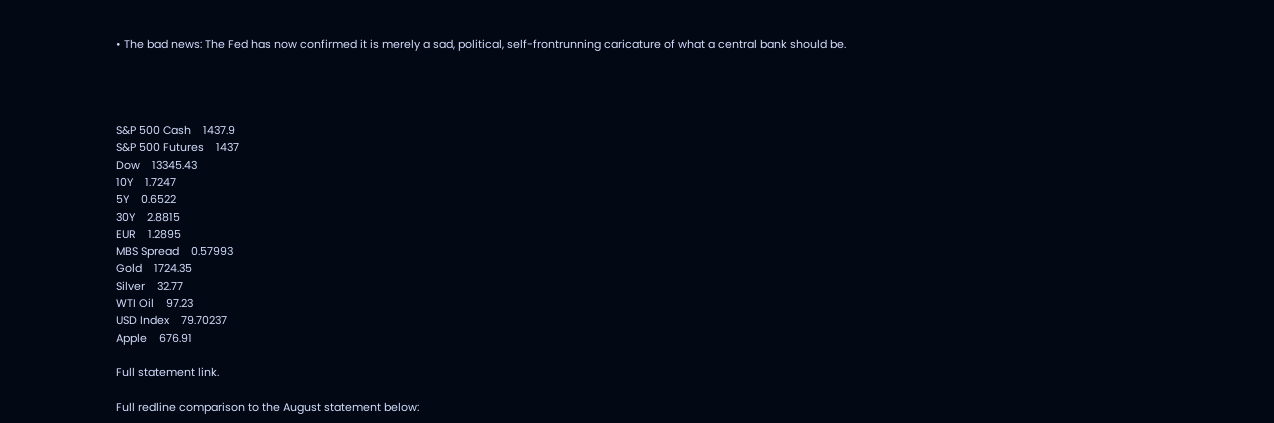• The bad news: The Fed has now confirmed it is merely a sad, political, self-frontrunning caricature of what a central bank should be.




S&P 500 Cash    1437.9
S&P 500 Futures    1437
Dow    13345.43
10Y    1.7247
5Y    0.6522
30Y    2.8815
EUR    1.2895
MBS Spread    0.57993
Gold    1724.35
Silver    32.77
WTI Oil    97.23
USD Index    79.70237
Apple    676.91

Full statement link.

Full redline comparison to the August statement below: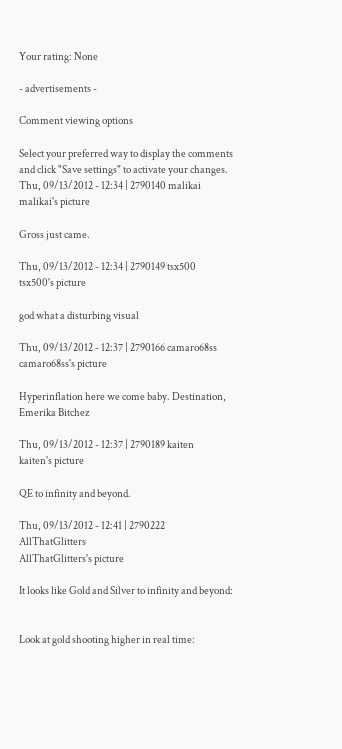Your rating: None

- advertisements -

Comment viewing options

Select your preferred way to display the comments and click "Save settings" to activate your changes.
Thu, 09/13/2012 - 12:34 | 2790140 malikai
malikai's picture

Gross just came.

Thu, 09/13/2012 - 12:34 | 2790149 tsx500
tsx500's picture

god what a disturbing visual

Thu, 09/13/2012 - 12:37 | 2790166 camaro68ss
camaro68ss's picture

Hyperinflation here we come baby. Destination, Emerika Bitchez

Thu, 09/13/2012 - 12:37 | 2790189 kaiten
kaiten's picture

QE to infinity and beyond.

Thu, 09/13/2012 - 12:41 | 2790222 AllThatGlitters
AllThatGlitters's picture

It looks like Gold and Silver to infinity and beyond:


Look at gold shooting higher in real time: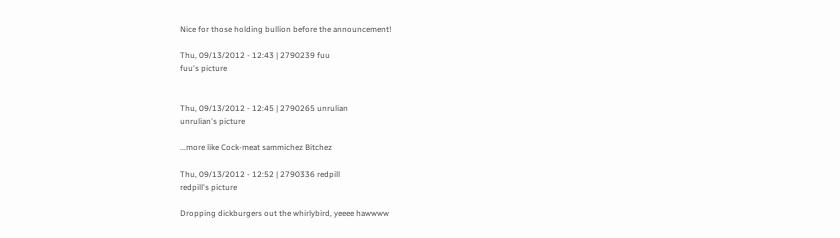Nice for those holding bullion before the announcement!

Thu, 09/13/2012 - 12:43 | 2790239 fuu
fuu's picture


Thu, 09/13/2012 - 12:45 | 2790265 unrulian
unrulian's picture

...more like Cock-meat sammichez Bitchez

Thu, 09/13/2012 - 12:52 | 2790336 redpill
redpill's picture

Dropping dickburgers out the whirlybird, yeeee hawwww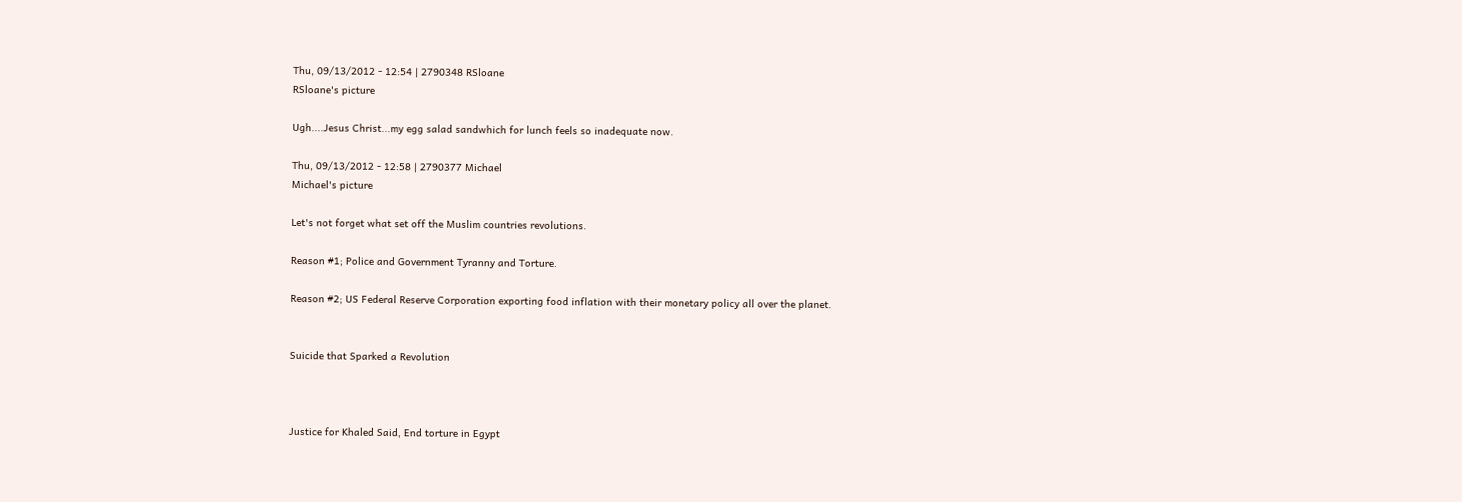Thu, 09/13/2012 - 12:54 | 2790348 RSloane
RSloane's picture

Ugh....Jesus Christ...my egg salad sandwhich for lunch feels so inadequate now.

Thu, 09/13/2012 - 12:58 | 2790377 Michael
Michael's picture

Let's not forget what set off the Muslim countries revolutions.

Reason #1; Police and Government Tyranny and Torture.

Reason #2; US Federal Reserve Corporation exporting food inflation with their monetary policy all over the planet.


Suicide that Sparked a Revolution



Justice for Khaled Said, End torture in Egypt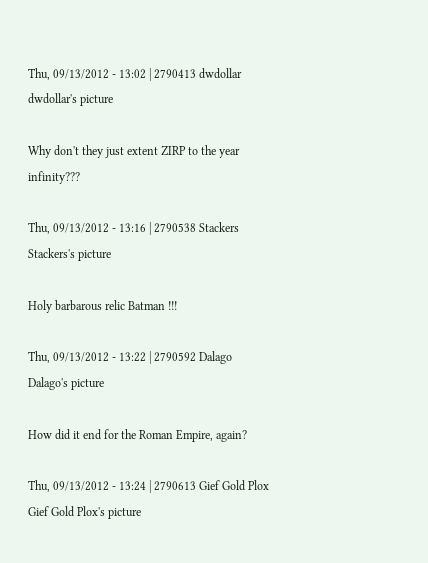Thu, 09/13/2012 - 13:02 | 2790413 dwdollar
dwdollar's picture

Why don't they just extent ZIRP to the year infinity???

Thu, 09/13/2012 - 13:16 | 2790538 Stackers
Stackers's picture

Holy barbarous relic Batman !!!

Thu, 09/13/2012 - 13:22 | 2790592 Dalago
Dalago's picture

How did it end for the Roman Empire, again?

Thu, 09/13/2012 - 13:24 | 2790613 Gief Gold Plox
Gief Gold Plox's picture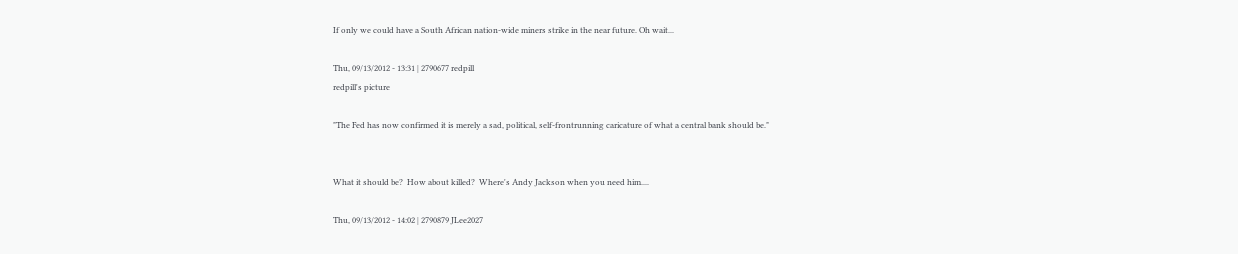If only we could have a South African nation-wide miners strike in the near future. Oh wait...

Thu, 09/13/2012 - 13:31 | 2790677 redpill
redpill's picture

"The Fed has now confirmed it is merely a sad, political, self-frontrunning caricature of what a central bank should be."


What it should be?  How about killed?  Where's Andy Jackson when you need him....

Thu, 09/13/2012 - 14:02 | 2790879 JLee2027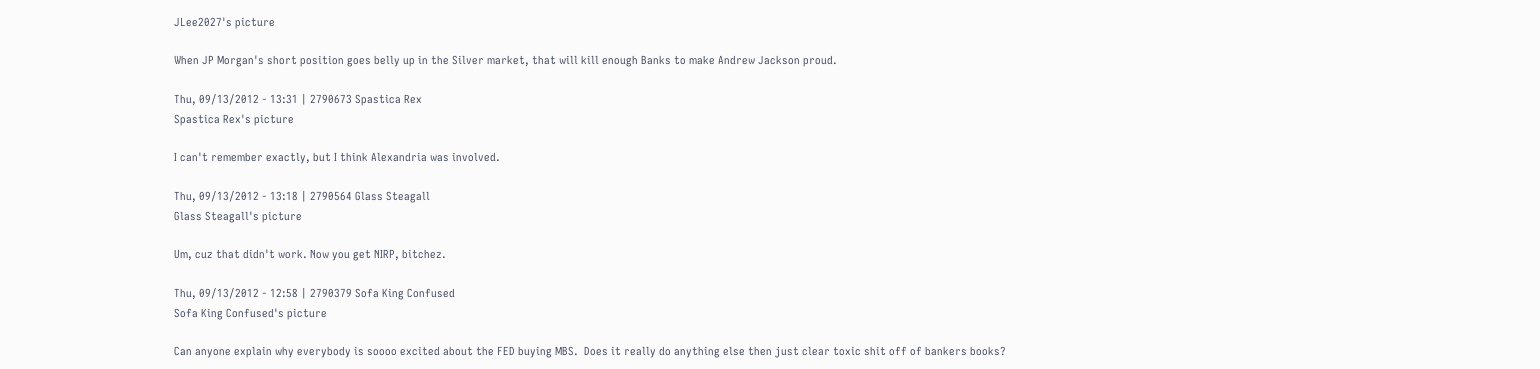JLee2027's picture

When JP Morgan's short position goes belly up in the Silver market, that will kill enough Banks to make Andrew Jackson proud.

Thu, 09/13/2012 - 13:31 | 2790673 Spastica Rex
Spastica Rex's picture

I can't remember exactly, but I think Alexandria was involved.

Thu, 09/13/2012 - 13:18 | 2790564 Glass Steagall
Glass Steagall's picture

Um, cuz that didn't work. Now you get NIRP, bitchez.

Thu, 09/13/2012 - 12:58 | 2790379 Sofa King Confused
Sofa King Confused's picture

Can anyone explain why everybody is soooo excited about the FED buying MBS.  Does it really do anything else then just clear toxic shit off of bankers books?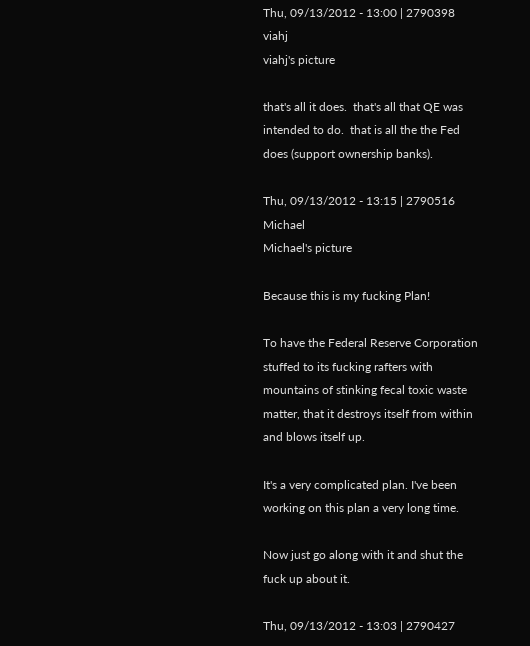Thu, 09/13/2012 - 13:00 | 2790398 viahj
viahj's picture

that's all it does.  that's all that QE was intended to do.  that is all the the Fed does (support ownership banks).

Thu, 09/13/2012 - 13:15 | 2790516 Michael
Michael's picture

Because this is my fucking Plan!

To have the Federal Reserve Corporation stuffed to its fucking rafters with mountains of stinking fecal toxic waste matter, that it destroys itself from within and blows itself up.

It's a very complicated plan. I've been working on this plan a very long time.

Now just go along with it and shut the fuck up about it.

Thu, 09/13/2012 - 13:03 | 2790427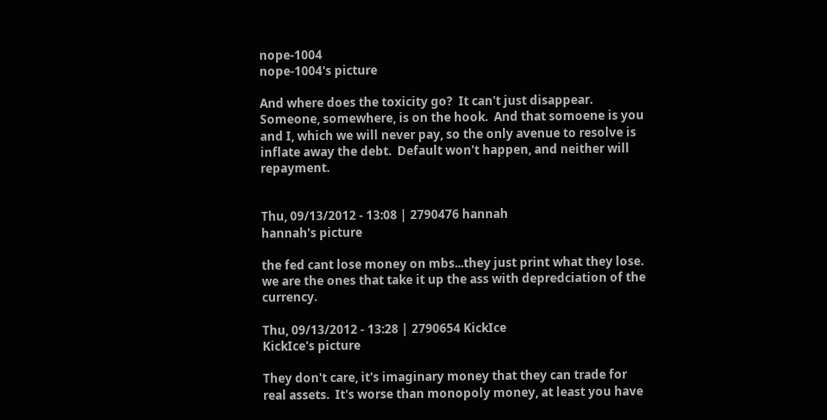nope-1004
nope-1004's picture

And where does the toxicity go?  It can't just disappear.  Someone, somewhere, is on the hook.  And that somoene is you and I, which we will never pay, so the only avenue to resolve is inflate away the debt.  Default won't happen, and neither will repayment.


Thu, 09/13/2012 - 13:08 | 2790476 hannah
hannah's picture

the fed cant lose money on mbs...they just print what they lose. we are the ones that take it up the ass with depredciation of the currency.

Thu, 09/13/2012 - 13:28 | 2790654 KickIce
KickIce's picture

They don't care, it's imaginary money that they can trade for real assets.  It's worse than monopoly money, at least you have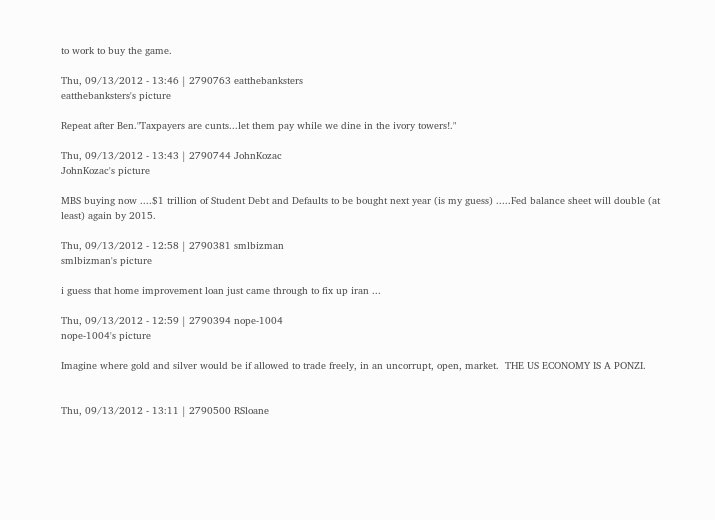to work to buy the game.

Thu, 09/13/2012 - 13:46 | 2790763 eatthebanksters
eatthebanksters's picture

Repeat after Ben."Taxpayers are cunts...let them pay while we dine in the ivory towers!."

Thu, 09/13/2012 - 13:43 | 2790744 JohnKozac
JohnKozac's picture

MBS buying now ....$1 trillion of Student Debt and Defaults to be bought next year (is my guess) .....Fed balance sheet will double (at least) again by 2015.

Thu, 09/13/2012 - 12:58 | 2790381 smlbizman
smlbizman's picture

i guess that home improvement loan just came through to fix up iran ...

Thu, 09/13/2012 - 12:59 | 2790394 nope-1004
nope-1004's picture

Imagine where gold and silver would be if allowed to trade freely, in an uncorrupt, open, market.  THE US ECONOMY IS A PONZI.


Thu, 09/13/2012 - 13:11 | 2790500 RSloane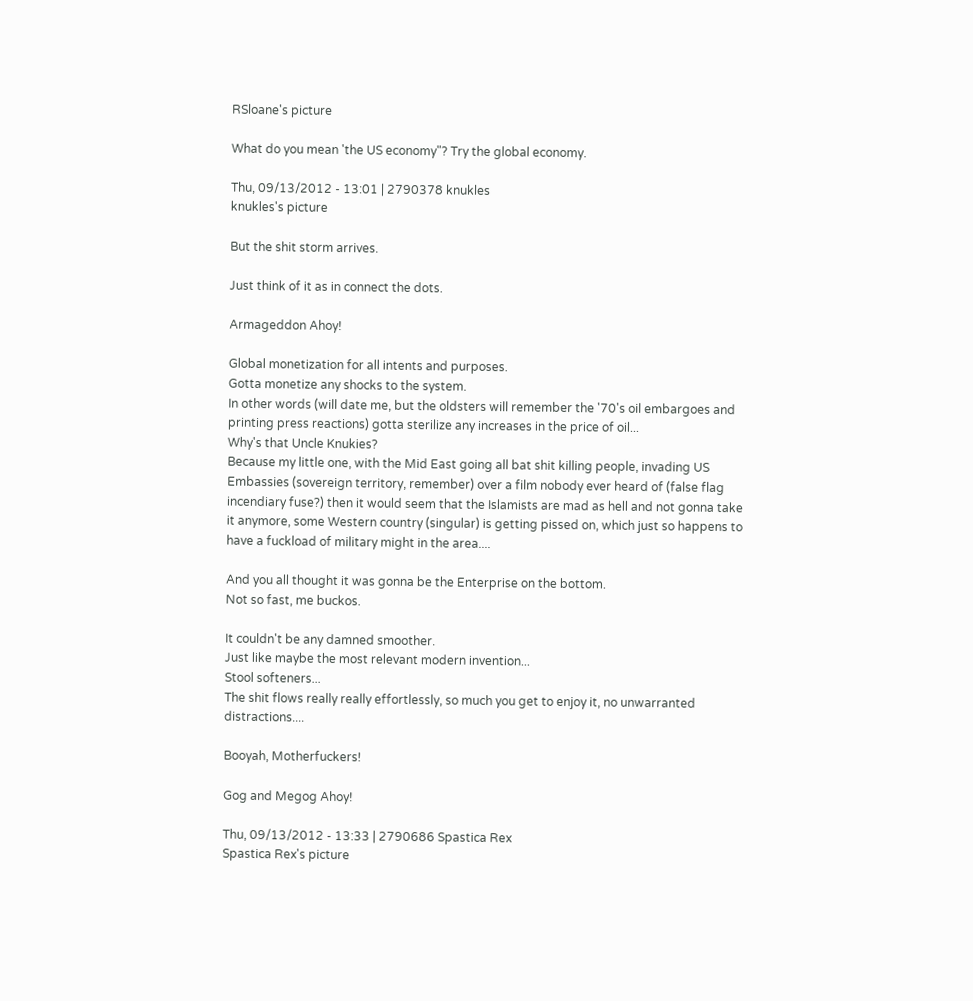RSloane's picture

What do you mean 'the US economy"? Try the global economy.

Thu, 09/13/2012 - 13:01 | 2790378 knukles
knukles's picture

But the shit storm arrives.

Just think of it as in connect the dots.

Armageddon Ahoy!

Global monetization for all intents and purposes.
Gotta monetize any shocks to the system.
In other words (will date me, but the oldsters will remember the '70's oil embargoes and printing press reactions) gotta sterilize any increases in the price of oil...
Why's that Uncle Knukies?
Because my little one, with the Mid East going all bat shit killing people, invading US Embassies (sovereign territory, remember) over a film nobody ever heard of (false flag incendiary fuse?) then it would seem that the Islamists are mad as hell and not gonna take it anymore, some Western country (singular) is getting pissed on, which just so happens to have a fuckload of military might in the area....

And you all thought it was gonna be the Enterprise on the bottom.
Not so fast, me buckos.

It couldn't be any damned smoother.
Just like maybe the most relevant modern invention...
Stool softeners...
The shit flows really really effortlessly, so much you get to enjoy it, no unwarranted distractions....

Booyah, Motherfuckers!

Gog and Megog Ahoy!

Thu, 09/13/2012 - 13:33 | 2790686 Spastica Rex
Spastica Rex's picture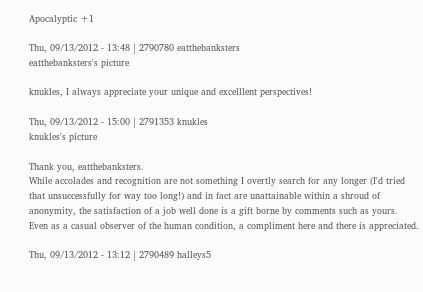Apocalyptic +1

Thu, 09/13/2012 - 13:48 | 2790780 eatthebanksters
eatthebanksters's picture

knukles, I always appreciate your unique and excelllent perspectives!

Thu, 09/13/2012 - 15:00 | 2791353 knukles
knukles's picture

Thank you, eatthebanksters.
While accolades and recognition are not something I overtly search for any longer (I'd tried that unsuccessfully for way too long!) and in fact are unattainable within a shroud of anonymity, the satisfaction of a job well done is a gift borne by comments such as yours.   Even as a casual observer of the human condition, a compliment here and there is appreciated.

Thu, 09/13/2012 - 13:12 | 2790489 halleys5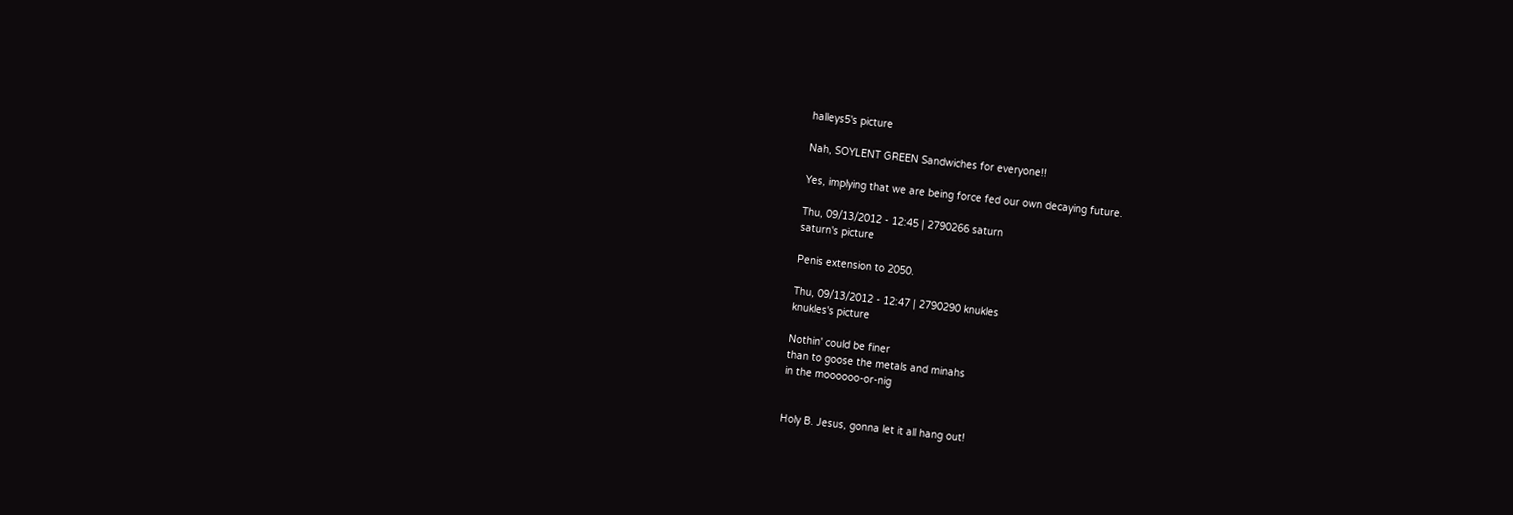halleys5's picture

Nah, SOYLENT GREEN Sandwiches for everyone!!

Yes, implying that we are being force fed our own decaying future.

Thu, 09/13/2012 - 12:45 | 2790266 saturn
saturn's picture

Penis extension to 2050.

Thu, 09/13/2012 - 12:47 | 2790290 knukles
knukles's picture

Nothin' could be finer
than to goose the metals and minahs
in the moooooo-or-nig


Holy B. Jesus, gonna let it all hang out!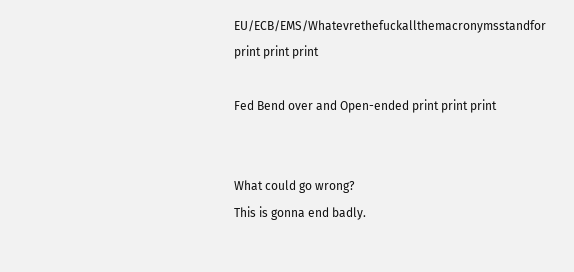EU/ECB/EMS/Whatevrethefuckallthemacronymsstandfor print print print

Fed Bend over and Open-ended print print print


What could go wrong?
This is gonna end badly.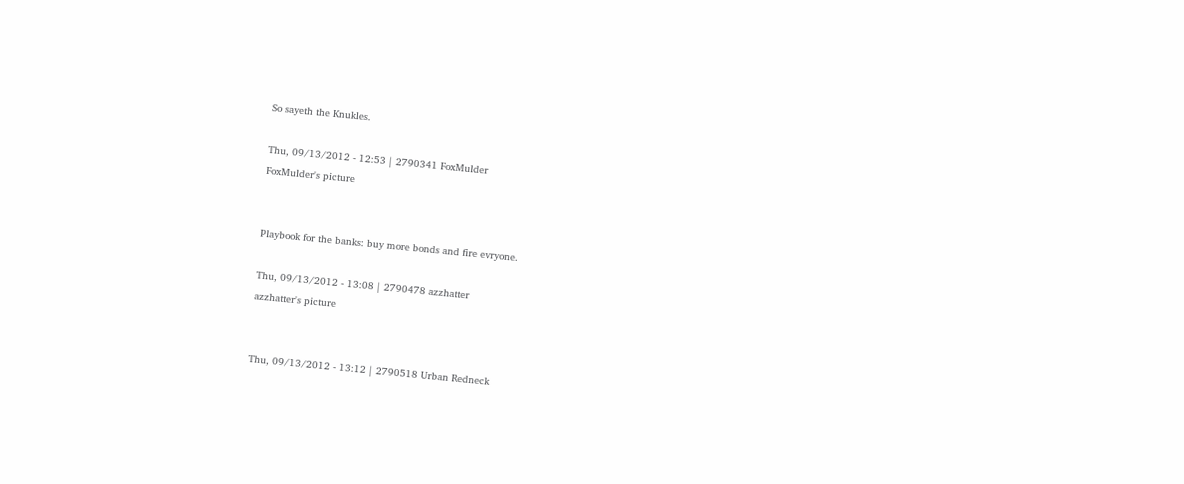So sayeth the Knukles.

Thu, 09/13/2012 - 12:53 | 2790341 FoxMulder
FoxMulder's picture


Playbook for the banks: buy more bonds and fire evryone.

Thu, 09/13/2012 - 13:08 | 2790478 azzhatter
azzhatter's picture


Thu, 09/13/2012 - 13:12 | 2790518 Urban Redneck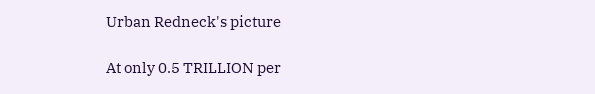Urban Redneck's picture

At only 0.5 TRILLION per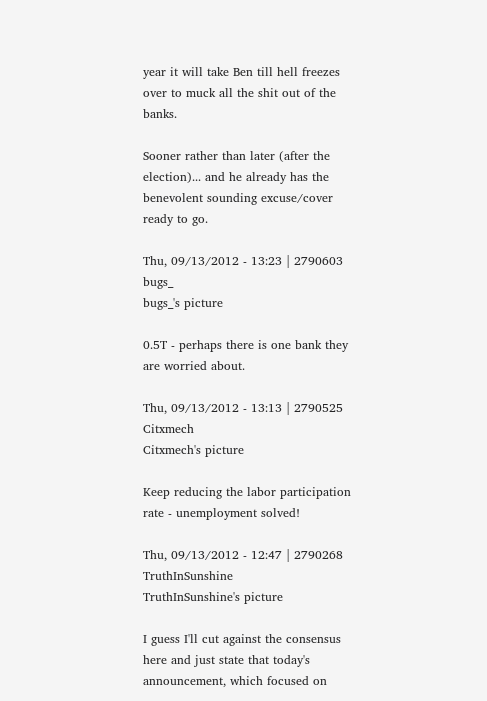year it will take Ben till hell freezes over to muck all the shit out of the banks.

Sooner rather than later (after the election)... and he already has the benevolent sounding excuse/cover ready to go.

Thu, 09/13/2012 - 13:23 | 2790603 bugs_
bugs_'s picture

0.5T - perhaps there is one bank they are worried about.

Thu, 09/13/2012 - 13:13 | 2790525 Citxmech
Citxmech's picture

Keep reducing the labor participation rate - unemployment solved!

Thu, 09/13/2012 - 12:47 | 2790268 TruthInSunshine
TruthInSunshine's picture

I guess I'll cut against the consensus here and just state that today's announcement, which focused on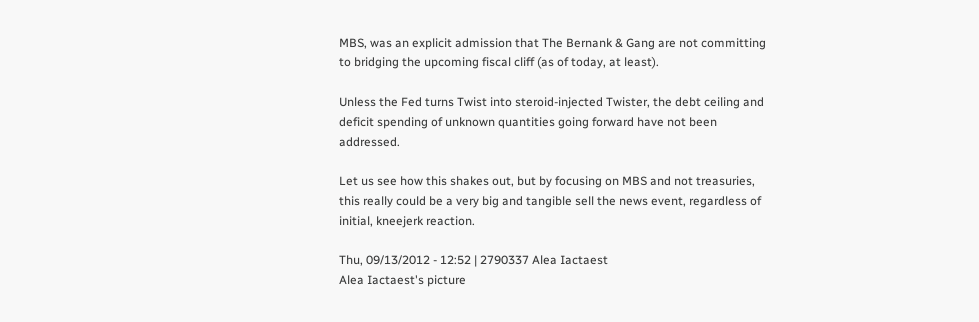MBS, was an explicit admission that The Bernank & Gang are not committing to bridging the upcoming fiscal cliff (as of today, at least).

Unless the Fed turns Twist into steroid-injected Twister, the debt ceiling and deficit spending of unknown quantities going forward have not been addressed.

Let us see how this shakes out, but by focusing on MBS and not treasuries, this really could be a very big and tangible sell the news event, regardless of initial, kneejerk reaction.

Thu, 09/13/2012 - 12:52 | 2790337 Alea Iactaest
Alea Iactaest's picture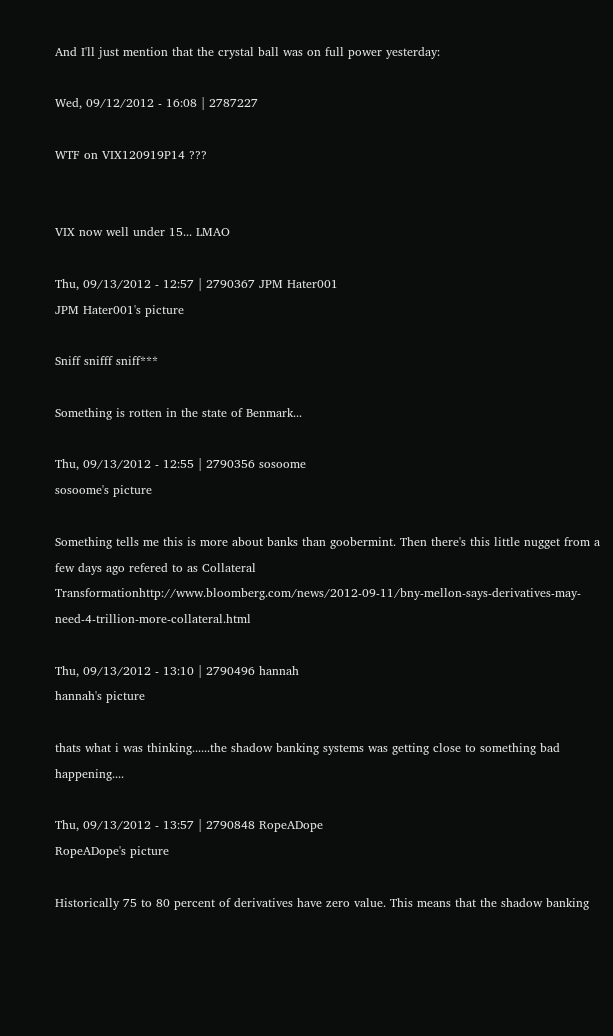And I'll just mention that the crystal ball was on full power yesterday:

Wed, 09/12/2012 - 16:08 | 2787227

WTF on VIX120919P14 ???


VIX now well under 15... LMAO

Thu, 09/13/2012 - 12:57 | 2790367 JPM Hater001
JPM Hater001's picture

Sniff snifff sniff***

Something is rotten in the state of Benmark...

Thu, 09/13/2012 - 12:55 | 2790356 sosoome
sosoome's picture

Something tells me this is more about banks than goobermint. Then there's this little nugget from a few days ago refered to as Collateral Transformationhttp://www.bloomberg.com/news/2012-09-11/bny-mellon-says-derivatives-may-need-4-trillion-more-collateral.html

Thu, 09/13/2012 - 13:10 | 2790496 hannah
hannah's picture

thats what i was thinking......the shadow banking systems was getting close to something bad happening....

Thu, 09/13/2012 - 13:57 | 2790848 RopeADope
RopeADope's picture

Historically 75 to 80 percent of derivatives have zero value. This means that the shadow banking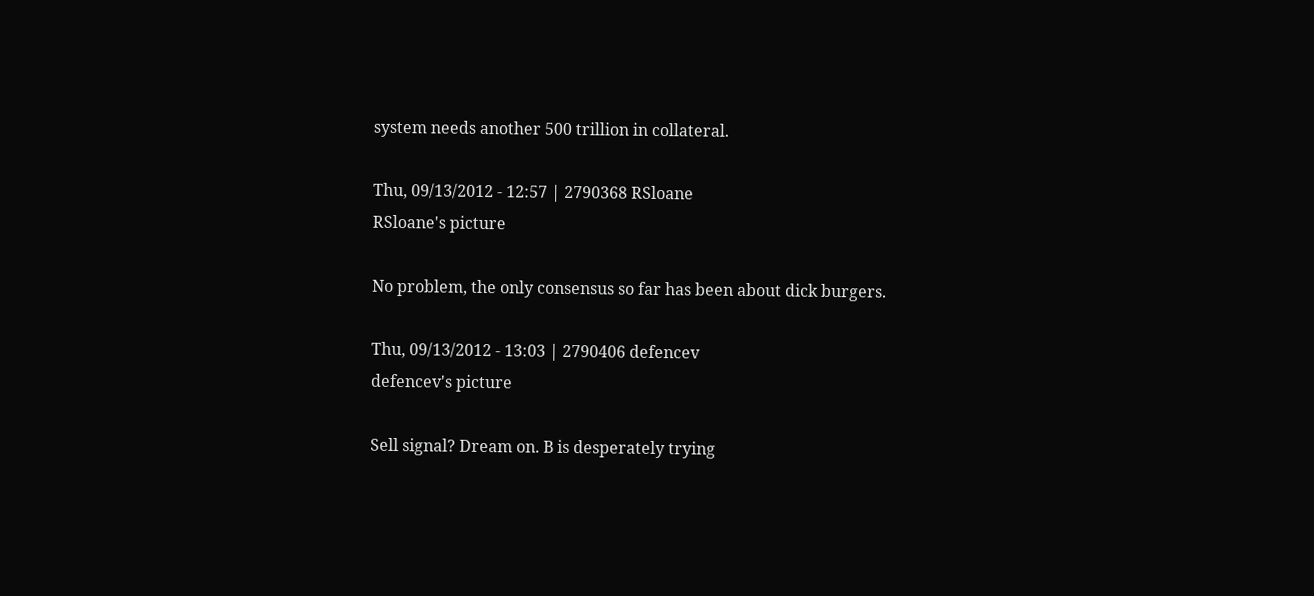system needs another 500 trillion in collateral.

Thu, 09/13/2012 - 12:57 | 2790368 RSloane
RSloane's picture

No problem, the only consensus so far has been about dick burgers.

Thu, 09/13/2012 - 13:03 | 2790406 defencev
defencev's picture

Sell signal? Dream on. B is desperately trying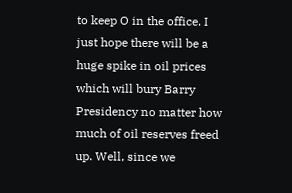to keep O in the office. I just hope there will be a huge spike in oil prices which will bury Barry Presidency no matter how much of oil reserves freed up. Well, since we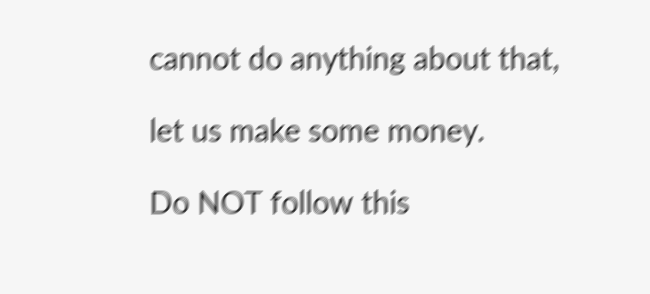cannot do anything about that,

let us make some money.

Do NOT follow this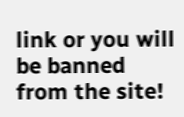link or you will be banned from the site!